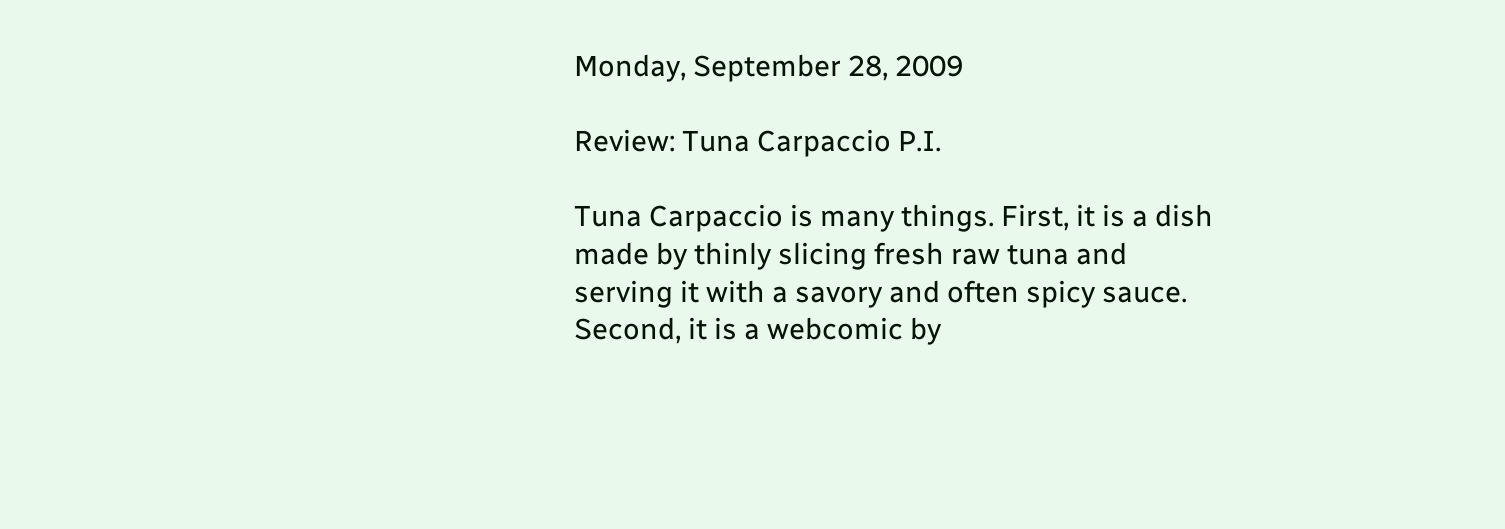Monday, September 28, 2009

Review: Tuna Carpaccio P.I.

Tuna Carpaccio is many things. First, it is a dish made by thinly slicing fresh raw tuna and serving it with a savory and often spicy sauce. Second, it is a webcomic by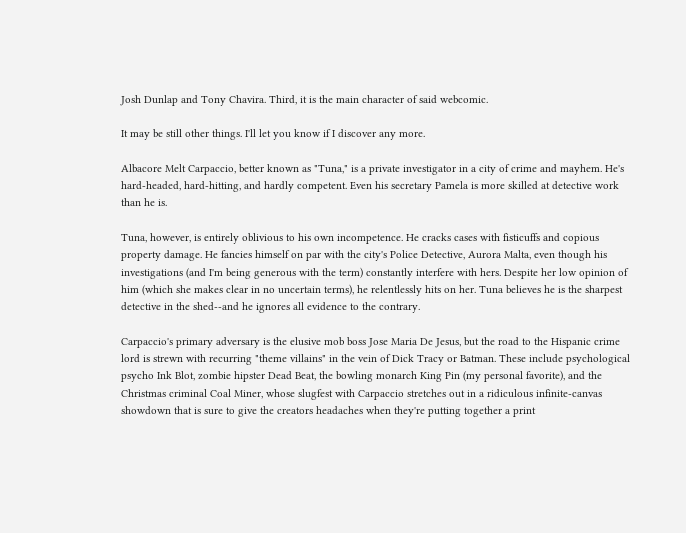Josh Dunlap and Tony Chavira. Third, it is the main character of said webcomic.

It may be still other things. I'll let you know if I discover any more.

Albacore Melt Carpaccio, better known as "Tuna," is a private investigator in a city of crime and mayhem. He's hard-headed, hard-hitting, and hardly competent. Even his secretary Pamela is more skilled at detective work than he is.

Tuna, however, is entirely oblivious to his own incompetence. He cracks cases with fisticuffs and copious property damage. He fancies himself on par with the city's Police Detective, Aurora Malta, even though his investigations (and I'm being generous with the term) constantly interfere with hers. Despite her low opinion of him (which she makes clear in no uncertain terms), he relentlessly hits on her. Tuna believes he is the sharpest detective in the shed--and he ignores all evidence to the contrary.

Carpaccio's primary adversary is the elusive mob boss Jose Maria De Jesus, but the road to the Hispanic crime lord is strewn with recurring "theme villains" in the vein of Dick Tracy or Batman. These include psychological psycho Ink Blot, zombie hipster Dead Beat, the bowling monarch King Pin (my personal favorite), and the Christmas criminal Coal Miner, whose slugfest with Carpaccio stretches out in a ridiculous infinite-canvas showdown that is sure to give the creators headaches when they're putting together a print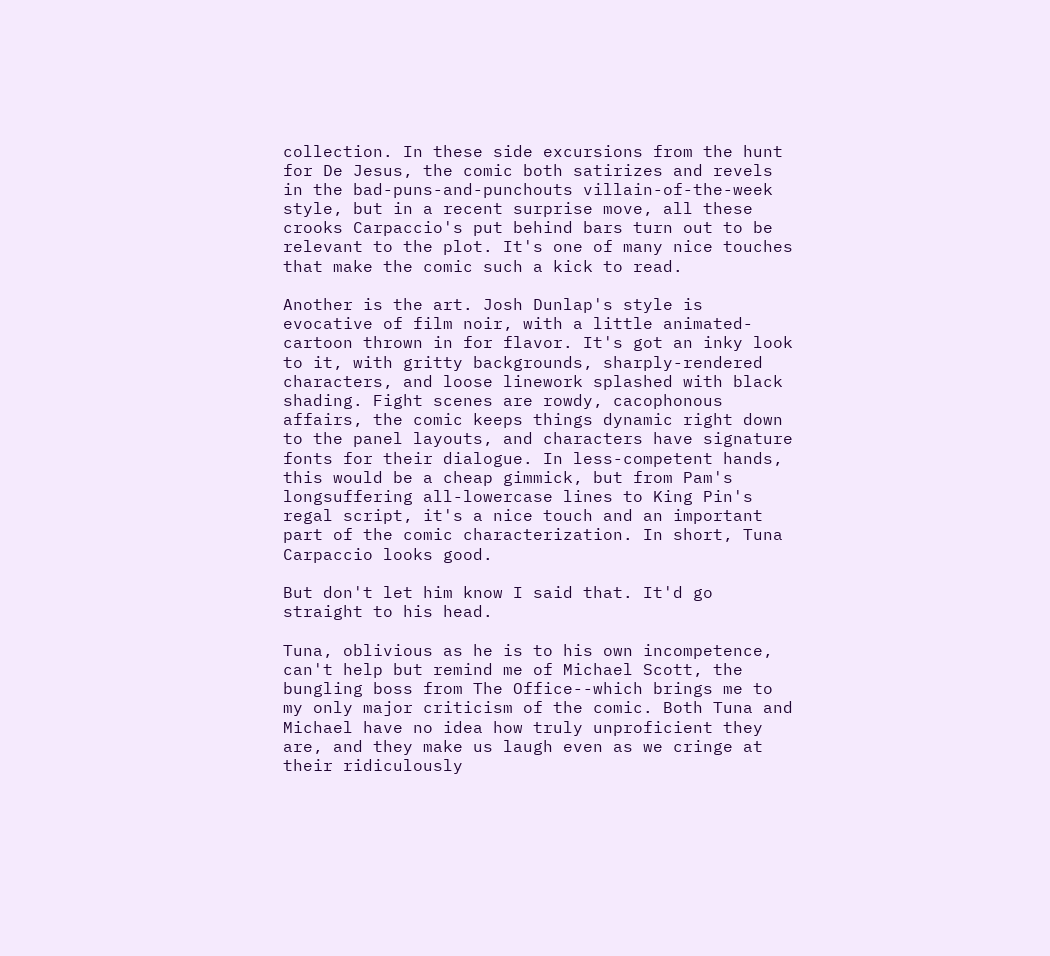collection. In these side excursions from the hunt for De Jesus, the comic both satirizes and revels in the bad-puns-and-punchouts villain-of-the-week style, but in a recent surprise move, all these crooks Carpaccio's put behind bars turn out to be relevant to the plot. It's one of many nice touches that make the comic such a kick to read.

Another is the art. Josh Dunlap's style is evocative of film noir, with a little animated-cartoon thrown in for flavor. It's got an inky look to it, with gritty backgrounds, sharply-rendered characters, and loose linework splashed with black shading. Fight scenes are rowdy, cacophonous affairs, the comic keeps things dynamic right down to the panel layouts, and characters have signature fonts for their dialogue. In less-competent hands, this would be a cheap gimmick, but from Pam's longsuffering all-lowercase lines to King Pin's regal script, it's a nice touch and an important part of the comic characterization. In short, Tuna Carpaccio looks good.

But don't let him know I said that. It'd go straight to his head.

Tuna, oblivious as he is to his own incompetence, can't help but remind me of Michael Scott, the bungling boss from The Office--which brings me to my only major criticism of the comic. Both Tuna and Michael have no idea how truly unproficient they are, and they make us laugh even as we cringe at their ridiculously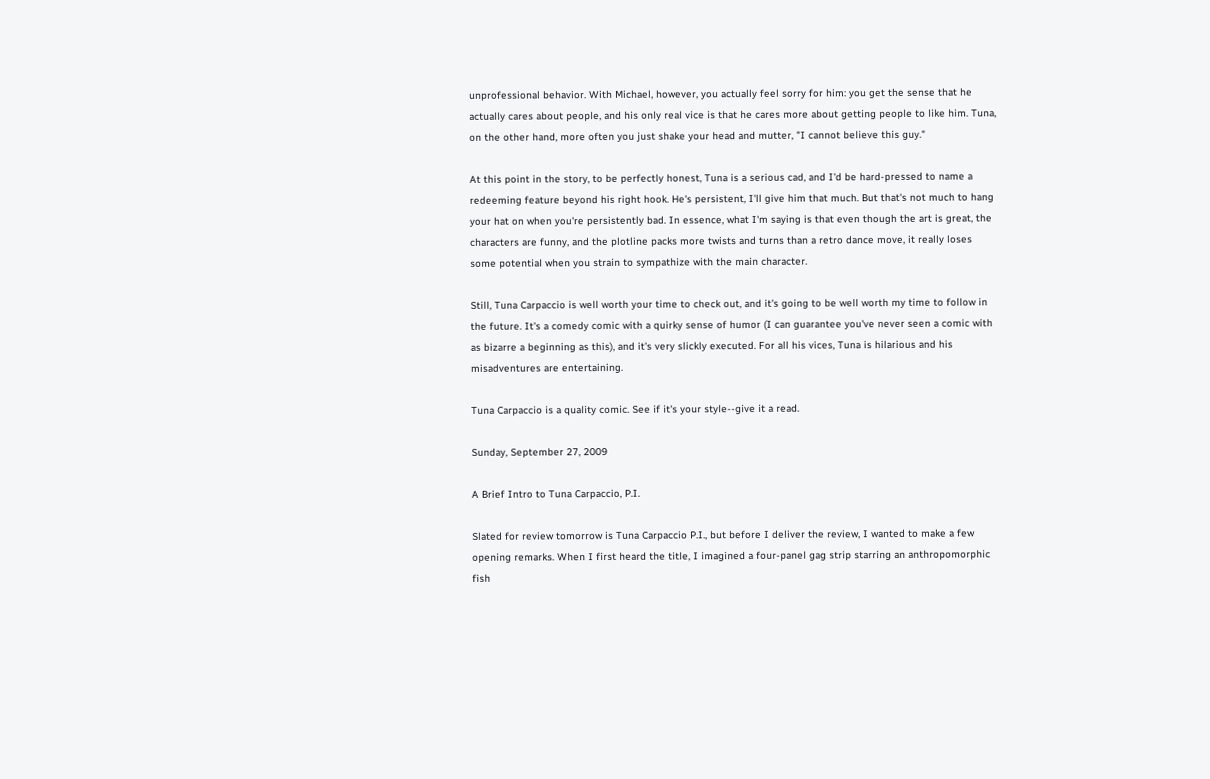unprofessional behavior. With Michael, however, you actually feel sorry for him: you get the sense that he actually cares about people, and his only real vice is that he cares more about getting people to like him. Tuna, on the other hand, more often you just shake your head and mutter, "I cannot believe this guy."

At this point in the story, to be perfectly honest, Tuna is a serious cad, and I'd be hard-pressed to name a redeeming feature beyond his right hook. He's persistent, I'll give him that much. But that's not much to hang your hat on when you're persistently bad. In essence, what I'm saying is that even though the art is great, the characters are funny, and the plotline packs more twists and turns than a retro dance move, it really loses some potential when you strain to sympathize with the main character.

Still, Tuna Carpaccio is well worth your time to check out, and it's going to be well worth my time to follow in the future. It's a comedy comic with a quirky sense of humor (I can guarantee you've never seen a comic with as bizarre a beginning as this), and it's very slickly executed. For all his vices, Tuna is hilarious and his misadventures are entertaining.

Tuna Carpaccio is a quality comic. See if it's your style--give it a read.

Sunday, September 27, 2009

A Brief Intro to Tuna Carpaccio, P.I.

Slated for review tomorrow is Tuna Carpaccio P.I., but before I deliver the review, I wanted to make a few opening remarks. When I first heard the title, I imagined a four-panel gag strip starring an anthropomorphic fish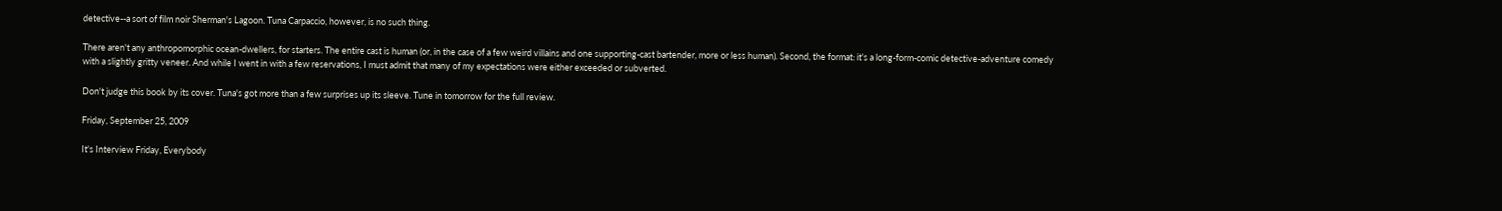detective--a sort of film noir Sherman's Lagoon. Tuna Carpaccio, however, is no such thing.

There aren't any anthropomorphic ocean-dwellers, for starters. The entire cast is human (or, in the case of a few weird villains and one supporting-cast bartender, more or less human). Second, the format: it's a long-form-comic detective-adventure comedy with a slightly gritty veneer. And while I went in with a few reservations, I must admit that many of my expectations were either exceeded or subverted.

Don't judge this book by its cover. Tuna's got more than a few surprises up its sleeve. Tune in tomorrow for the full review.

Friday, September 25, 2009

It's Interview Friday, Everybody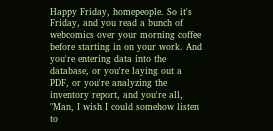Happy Friday, homepeople. So it's Friday, and you read a bunch of webcomics over your morning coffee before starting in on your work. And you're entering data into the database, or you're laying out a PDF, or you're analyzing the inventory report, and you're all, "Man, I wish I could somehow listen to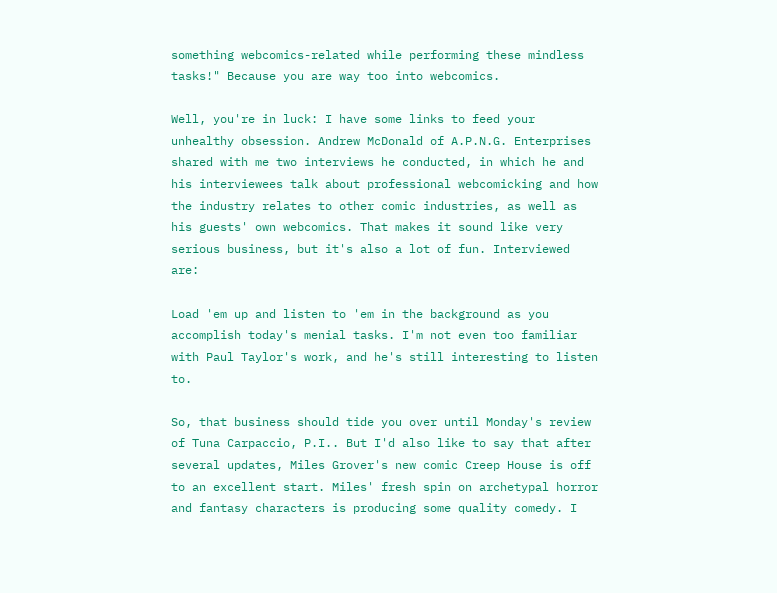something webcomics-related while performing these mindless tasks!" Because you are way too into webcomics.

Well, you're in luck: I have some links to feed your unhealthy obsession. Andrew McDonald of A.P.N.G. Enterprises shared with me two interviews he conducted, in which he and his interviewees talk about professional webcomicking and how the industry relates to other comic industries, as well as his guests' own webcomics. That makes it sound like very serious business, but it's also a lot of fun. Interviewed are:

Load 'em up and listen to 'em in the background as you accomplish today's menial tasks. I'm not even too familiar with Paul Taylor's work, and he's still interesting to listen to.

So, that business should tide you over until Monday's review of Tuna Carpaccio, P.I.. But I'd also like to say that after several updates, Miles Grover's new comic Creep House is off to an excellent start. Miles' fresh spin on archetypal horror and fantasy characters is producing some quality comedy. I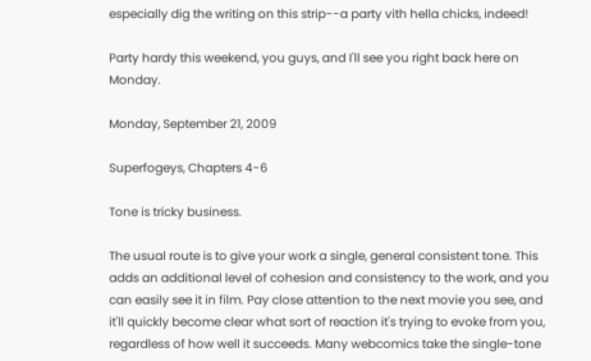especially dig the writing on this strip--a party vith hella chicks, indeed!

Party hardy this weekend, you guys, and I'll see you right back here on Monday.

Monday, September 21, 2009

Superfogeys, Chapters 4-6

Tone is tricky business.

The usual route is to give your work a single, general consistent tone. This adds an additional level of cohesion and consistency to the work, and you can easily see it in film. Pay close attention to the next movie you see, and it'll quickly become clear what sort of reaction it's trying to evoke from you, regardless of how well it succeeds. Many webcomics take the single-tone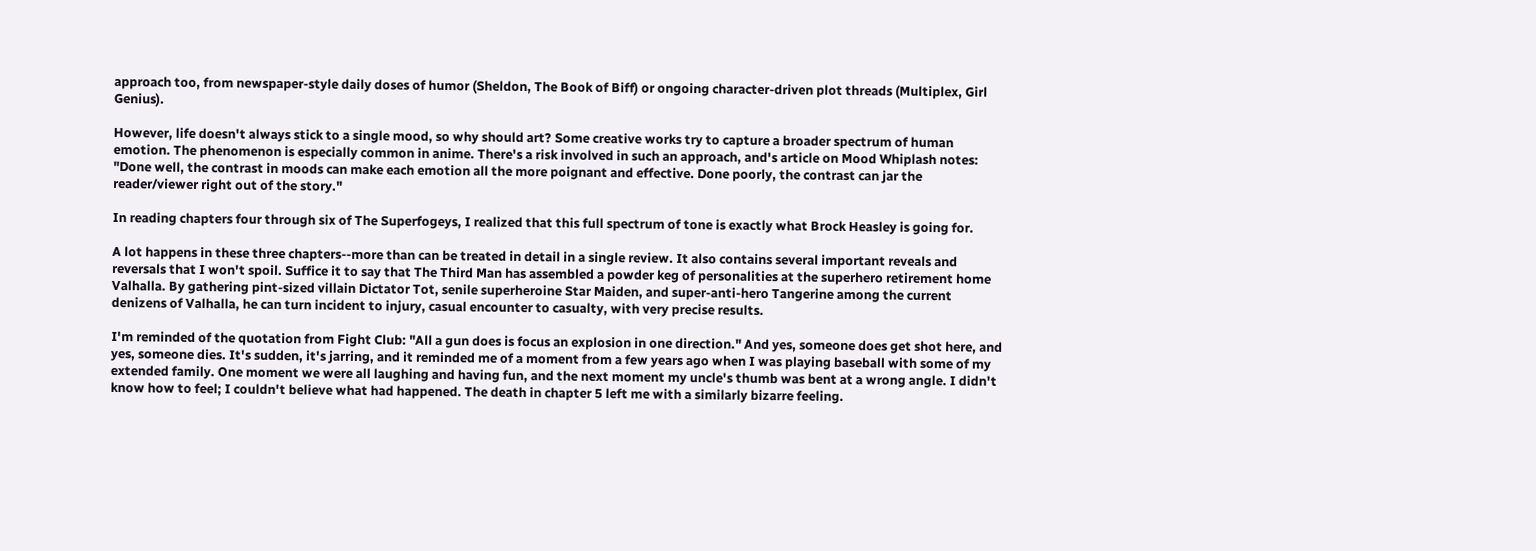approach too, from newspaper-style daily doses of humor (Sheldon, The Book of Biff) or ongoing character-driven plot threads (Multiplex, Girl Genius).

However, life doesn't always stick to a single mood, so why should art? Some creative works try to capture a broader spectrum of human emotion. The phenomenon is especially common in anime. There's a risk involved in such an approach, and's article on Mood Whiplash notes: "Done well, the contrast in moods can make each emotion all the more poignant and effective. Done poorly, the contrast can jar the reader/viewer right out of the story."

In reading chapters four through six of The Superfogeys, I realized that this full spectrum of tone is exactly what Brock Heasley is going for.

A lot happens in these three chapters--more than can be treated in detail in a single review. It also contains several important reveals and reversals that I won't spoil. Suffice it to say that The Third Man has assembled a powder keg of personalities at the superhero retirement home Valhalla. By gathering pint-sized villain Dictator Tot, senile superheroine Star Maiden, and super-anti-hero Tangerine among the current denizens of Valhalla, he can turn incident to injury, casual encounter to casualty, with very precise results.

I'm reminded of the quotation from Fight Club: "All a gun does is focus an explosion in one direction." And yes, someone does get shot here, and yes, someone dies. It's sudden, it's jarring, and it reminded me of a moment from a few years ago when I was playing baseball with some of my extended family. One moment we were all laughing and having fun, and the next moment my uncle's thumb was bent at a wrong angle. I didn't know how to feel; I couldn't believe what had happened. The death in chapter 5 left me with a similarly bizarre feeling.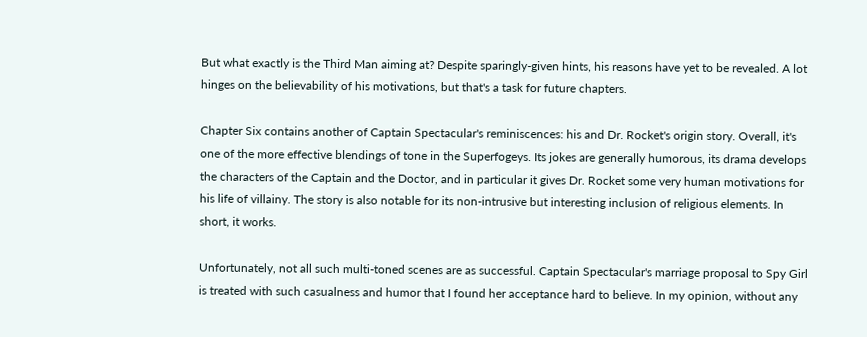But what exactly is the Third Man aiming at? Despite sparingly-given hints, his reasons have yet to be revealed. A lot hinges on the believability of his motivations, but that's a task for future chapters.

Chapter Six contains another of Captain Spectacular's reminiscences: his and Dr. Rocket's origin story. Overall, it's one of the more effective blendings of tone in the Superfogeys. Its jokes are generally humorous, its drama develops the characters of the Captain and the Doctor, and in particular it gives Dr. Rocket some very human motivations for his life of villainy. The story is also notable for its non-intrusive but interesting inclusion of religious elements. In short, it works.

Unfortunately, not all such multi-toned scenes are as successful. Captain Spectacular's marriage proposal to Spy Girl is treated with such casualness and humor that I found her acceptance hard to believe. In my opinion, without any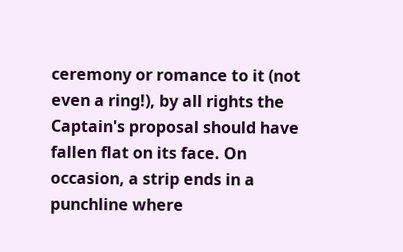ceremony or romance to it (not even a ring!), by all rights the Captain's proposal should have fallen flat on its face. On occasion, a strip ends in a punchline where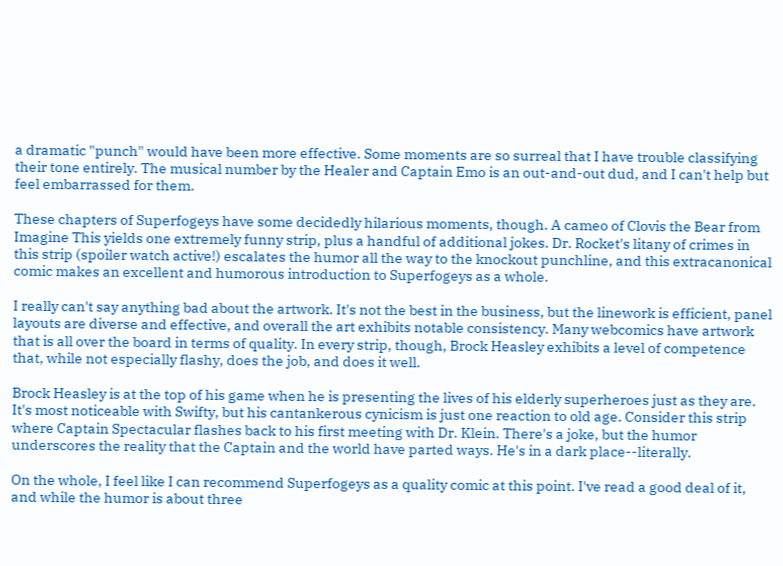a dramatic "punch" would have been more effective. Some moments are so surreal that I have trouble classifying their tone entirely. The musical number by the Healer and Captain Emo is an out-and-out dud, and I can't help but feel embarrassed for them.

These chapters of Superfogeys have some decidedly hilarious moments, though. A cameo of Clovis the Bear from Imagine This yields one extremely funny strip, plus a handful of additional jokes. Dr. Rocket's litany of crimes in this strip (spoiler watch active!) escalates the humor all the way to the knockout punchline, and this extracanonical comic makes an excellent and humorous introduction to Superfogeys as a whole.

I really can't say anything bad about the artwork. It's not the best in the business, but the linework is efficient, panel layouts are diverse and effective, and overall the art exhibits notable consistency. Many webcomics have artwork that is all over the board in terms of quality. In every strip, though, Brock Heasley exhibits a level of competence that, while not especially flashy, does the job, and does it well.

Brock Heasley is at the top of his game when he is presenting the lives of his elderly superheroes just as they are. It's most noticeable with Swifty, but his cantankerous cynicism is just one reaction to old age. Consider this strip where Captain Spectacular flashes back to his first meeting with Dr. Klein. There's a joke, but the humor underscores the reality that the Captain and the world have parted ways. He's in a dark place--literally.

On the whole, I feel like I can recommend Superfogeys as a quality comic at this point. I've read a good deal of it, and while the humor is about three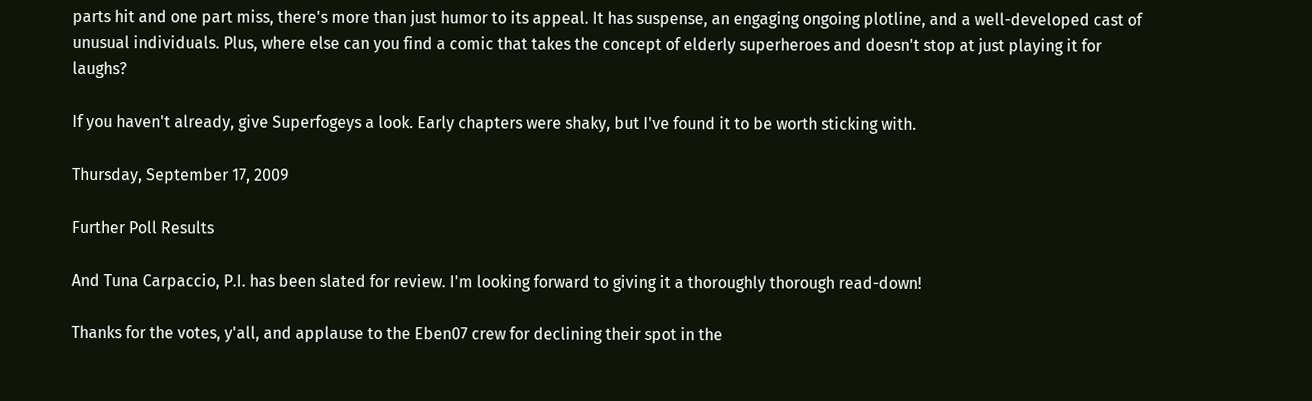parts hit and one part miss, there's more than just humor to its appeal. It has suspense, an engaging ongoing plotline, and a well-developed cast of unusual individuals. Plus, where else can you find a comic that takes the concept of elderly superheroes and doesn't stop at just playing it for laughs?

If you haven't already, give Superfogeys a look. Early chapters were shaky, but I've found it to be worth sticking with.

Thursday, September 17, 2009

Further Poll Results

And Tuna Carpaccio, P.I. has been slated for review. I'm looking forward to giving it a thoroughly thorough read-down!

Thanks for the votes, y'all, and applause to the Eben07 crew for declining their spot in the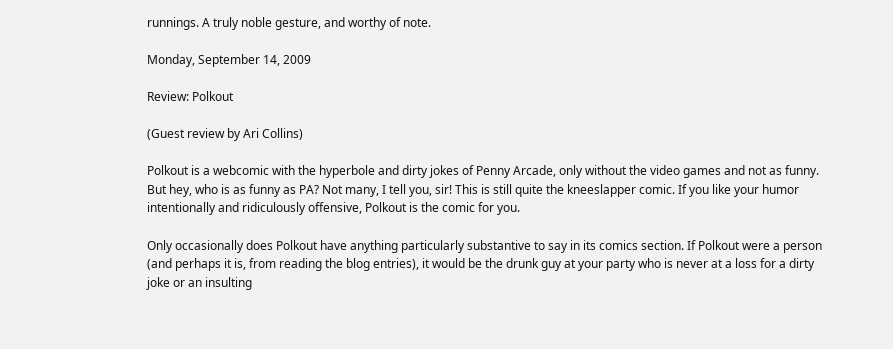runnings. A truly noble gesture, and worthy of note.

Monday, September 14, 2009

Review: Polkout

(Guest review by Ari Collins)

Polkout is a webcomic with the hyperbole and dirty jokes of Penny Arcade, only without the video games and not as funny. But hey, who is as funny as PA? Not many, I tell you, sir! This is still quite the kneeslapper comic. If you like your humor intentionally and ridiculously offensive, Polkout is the comic for you.

Only occasionally does Polkout have anything particularly substantive to say in its comics section. If Polkout were a person (and perhaps it is, from reading the blog entries), it would be the drunk guy at your party who is never at a loss for a dirty joke or an insulting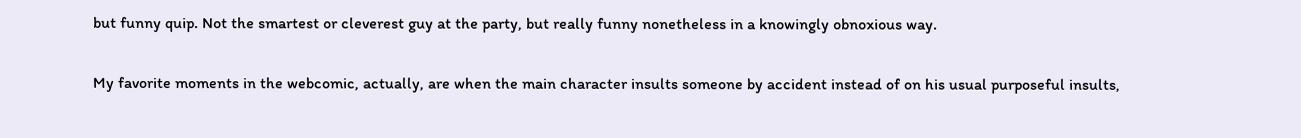but funny quip. Not the smartest or cleverest guy at the party, but really funny nonetheless in a knowingly obnoxious way.

My favorite moments in the webcomic, actually, are when the main character insults someone by accident instead of on his usual purposeful insults,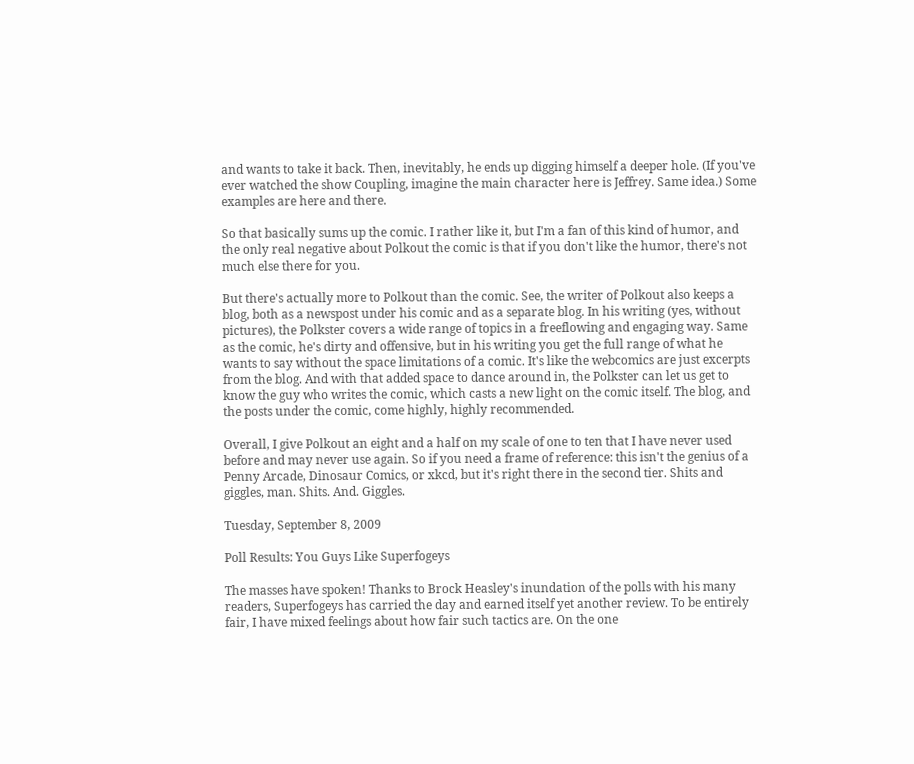and wants to take it back. Then, inevitably, he ends up digging himself a deeper hole. (If you've ever watched the show Coupling, imagine the main character here is Jeffrey. Same idea.) Some examples are here and there.

So that basically sums up the comic. I rather like it, but I'm a fan of this kind of humor, and the only real negative about Polkout the comic is that if you don't like the humor, there's not much else there for you.

But there's actually more to Polkout than the comic. See, the writer of Polkout also keeps a blog, both as a newspost under his comic and as a separate blog. In his writing (yes, without pictures), the Polkster covers a wide range of topics in a freeflowing and engaging way. Same as the comic, he's dirty and offensive, but in his writing you get the full range of what he wants to say without the space limitations of a comic. It's like the webcomics are just excerpts from the blog. And with that added space to dance around in, the Polkster can let us get to know the guy who writes the comic, which casts a new light on the comic itself. The blog, and the posts under the comic, come highly, highly recommended.

Overall, I give Polkout an eight and a half on my scale of one to ten that I have never used before and may never use again. So if you need a frame of reference: this isn't the genius of a Penny Arcade, Dinosaur Comics, or xkcd, but it's right there in the second tier. Shits and giggles, man. Shits. And. Giggles.

Tuesday, September 8, 2009

Poll Results: You Guys Like Superfogeys

The masses have spoken! Thanks to Brock Heasley's inundation of the polls with his many readers, Superfogeys has carried the day and earned itself yet another review. To be entirely fair, I have mixed feelings about how fair such tactics are. On the one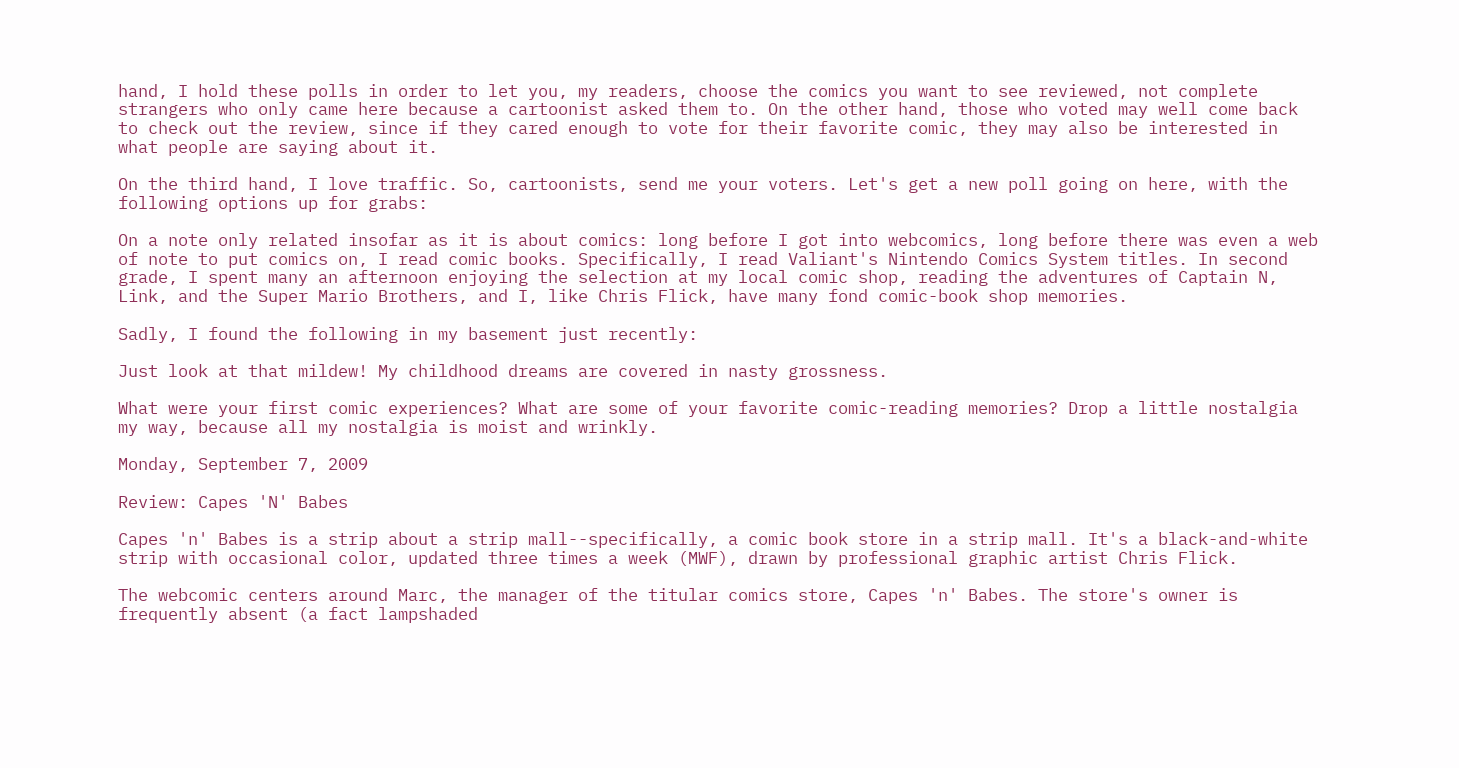hand, I hold these polls in order to let you, my readers, choose the comics you want to see reviewed, not complete strangers who only came here because a cartoonist asked them to. On the other hand, those who voted may well come back to check out the review, since if they cared enough to vote for their favorite comic, they may also be interested in what people are saying about it.

On the third hand, I love traffic. So, cartoonists, send me your voters. Let's get a new poll going on here, with the following options up for grabs:

On a note only related insofar as it is about comics: long before I got into webcomics, long before there was even a web of note to put comics on, I read comic books. Specifically, I read Valiant's Nintendo Comics System titles. In second grade, I spent many an afternoon enjoying the selection at my local comic shop, reading the adventures of Captain N, Link, and the Super Mario Brothers, and I, like Chris Flick, have many fond comic-book shop memories.

Sadly, I found the following in my basement just recently:

Just look at that mildew! My childhood dreams are covered in nasty grossness.

What were your first comic experiences? What are some of your favorite comic-reading memories? Drop a little nostalgia my way, because all my nostalgia is moist and wrinkly.

Monday, September 7, 2009

Review: Capes 'N' Babes

Capes 'n' Babes is a strip about a strip mall--specifically, a comic book store in a strip mall. It's a black-and-white strip with occasional color, updated three times a week (MWF), drawn by professional graphic artist Chris Flick.

The webcomic centers around Marc, the manager of the titular comics store, Capes 'n' Babes. The store's owner is frequently absent (a fact lampshaded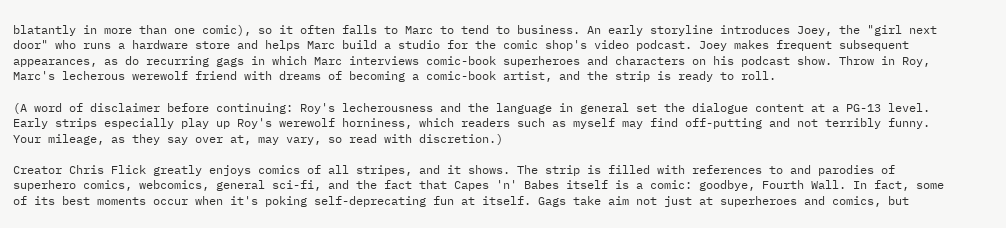blatantly in more than one comic), so it often falls to Marc to tend to business. An early storyline introduces Joey, the "girl next door" who runs a hardware store and helps Marc build a studio for the comic shop's video podcast. Joey makes frequent subsequent appearances, as do recurring gags in which Marc interviews comic-book superheroes and characters on his podcast show. Throw in Roy, Marc's lecherous werewolf friend with dreams of becoming a comic-book artist, and the strip is ready to roll.

(A word of disclaimer before continuing: Roy's lecherousness and the language in general set the dialogue content at a PG-13 level. Early strips especially play up Roy's werewolf horniness, which readers such as myself may find off-putting and not terribly funny. Your mileage, as they say over at, may vary, so read with discretion.)

Creator Chris Flick greatly enjoys comics of all stripes, and it shows. The strip is filled with references to and parodies of superhero comics, webcomics, general sci-fi, and the fact that Capes 'n' Babes itself is a comic: goodbye, Fourth Wall. In fact, some of its best moments occur when it's poking self-deprecating fun at itself. Gags take aim not just at superheroes and comics, but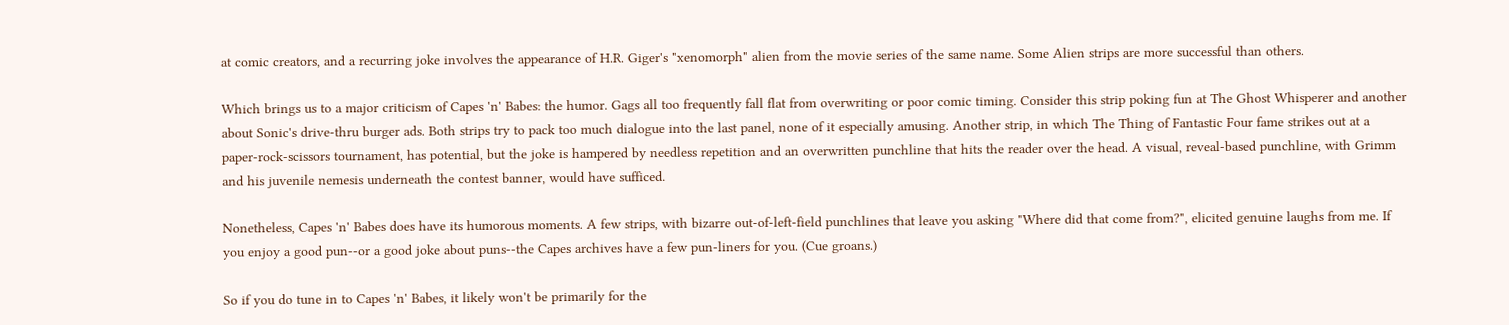at comic creators, and a recurring joke involves the appearance of H.R. Giger's "xenomorph" alien from the movie series of the same name. Some Alien strips are more successful than others.

Which brings us to a major criticism of Capes 'n' Babes: the humor. Gags all too frequently fall flat from overwriting or poor comic timing. Consider this strip poking fun at The Ghost Whisperer and another about Sonic's drive-thru burger ads. Both strips try to pack too much dialogue into the last panel, none of it especially amusing. Another strip, in which The Thing of Fantastic Four fame strikes out at a paper-rock-scissors tournament, has potential, but the joke is hampered by needless repetition and an overwritten punchline that hits the reader over the head. A visual, reveal-based punchline, with Grimm and his juvenile nemesis underneath the contest banner, would have sufficed.

Nonetheless, Capes 'n' Babes does have its humorous moments. A few strips, with bizarre out-of-left-field punchlines that leave you asking "Where did that come from?", elicited genuine laughs from me. If you enjoy a good pun--or a good joke about puns--the Capes archives have a few pun-liners for you. (Cue groans.)

So if you do tune in to Capes 'n' Babes, it likely won't be primarily for the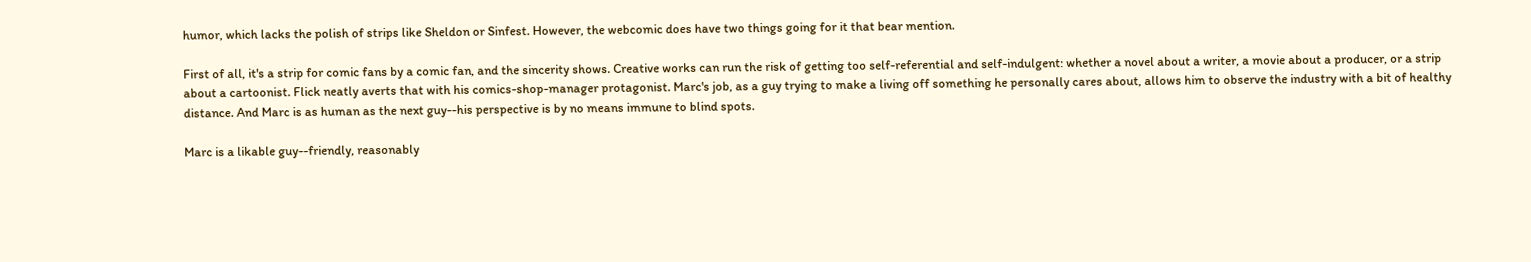humor, which lacks the polish of strips like Sheldon or Sinfest. However, the webcomic does have two things going for it that bear mention.

First of all, it's a strip for comic fans by a comic fan, and the sincerity shows. Creative works can run the risk of getting too self-referential and self-indulgent: whether a novel about a writer, a movie about a producer, or a strip about a cartoonist. Flick neatly averts that with his comics-shop-manager protagonist. Marc's job, as a guy trying to make a living off something he personally cares about, allows him to observe the industry with a bit of healthy distance. And Marc is as human as the next guy--his perspective is by no means immune to blind spots.

Marc is a likable guy--friendly, reasonably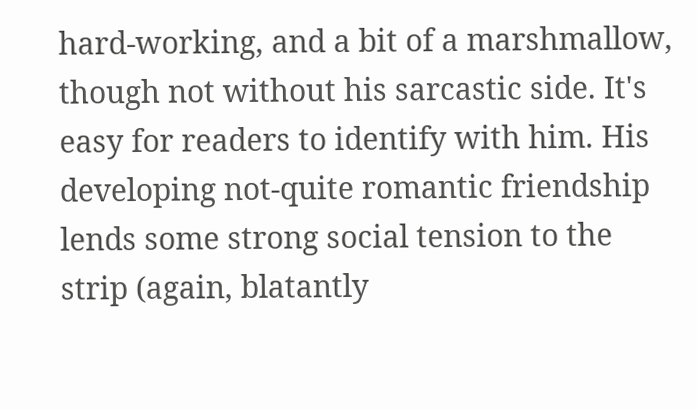hard-working, and a bit of a marshmallow, though not without his sarcastic side. It's easy for readers to identify with him. His developing not-quite romantic friendship lends some strong social tension to the strip (again, blatantly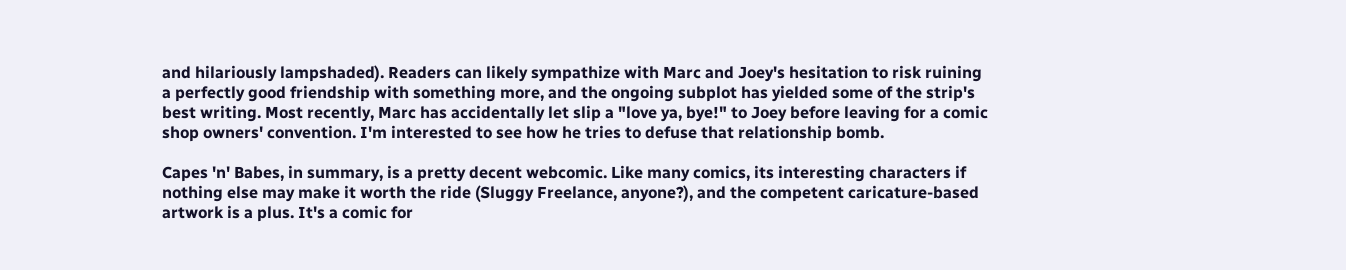and hilariously lampshaded). Readers can likely sympathize with Marc and Joey's hesitation to risk ruining a perfectly good friendship with something more, and the ongoing subplot has yielded some of the strip's best writing. Most recently, Marc has accidentally let slip a "love ya, bye!" to Joey before leaving for a comic shop owners' convention. I'm interested to see how he tries to defuse that relationship bomb.

Capes 'n' Babes, in summary, is a pretty decent webcomic. Like many comics, its interesting characters if nothing else may make it worth the ride (Sluggy Freelance, anyone?), and the competent caricature-based artwork is a plus. It's a comic for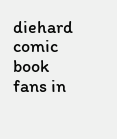diehard comic book fans in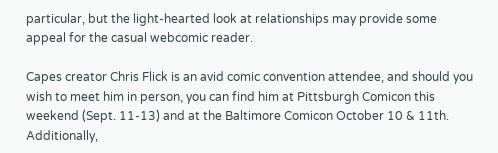particular, but the light-hearted look at relationships may provide some appeal for the casual webcomic reader.

Capes creator Chris Flick is an avid comic convention attendee, and should you wish to meet him in person, you can find him at Pittsburgh Comicon this weekend (Sept. 11-13) and at the Baltimore Comicon October 10 & 11th. Additionally,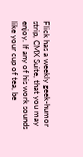Flick has a weekly geek-humor strip, CMX Suite, that you may enjoy. If any of his work sounds like your cup of tea, be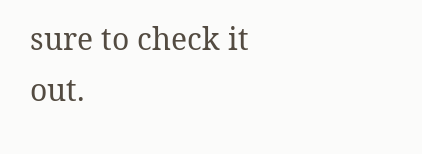sure to check it out.